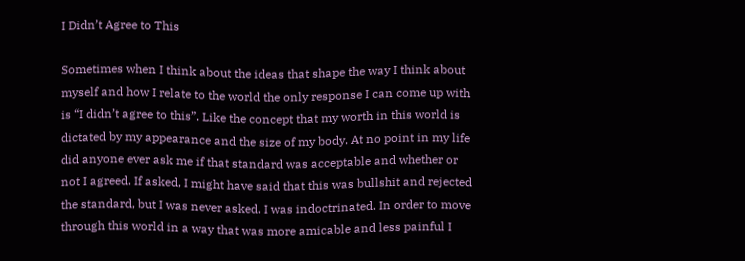I Didn’t Agree to This

Sometimes when I think about the ideas that shape the way I think about myself and how I relate to the world the only response I can come up with is “I didn’t agree to this”. Like the concept that my worth in this world is dictated by my appearance and the size of my body. At no point in my life did anyone ever ask me if that standard was acceptable and whether or not I agreed. If asked, I might have said that this was bullshit and rejected the standard, but I was never asked. I was indoctrinated. In order to move through this world in a way that was more amicable and less painful I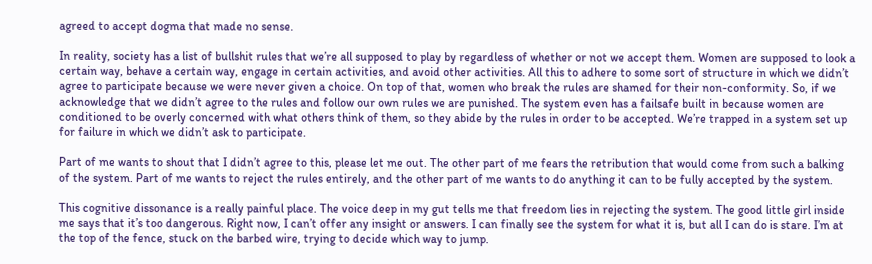agreed to accept dogma that made no sense.

In reality, society has a list of bullshit rules that we’re all supposed to play by regardless of whether or not we accept them. Women are supposed to look a certain way, behave a certain way, engage in certain activities, and avoid other activities. All this to adhere to some sort of structure in which we didn’t agree to participate because we were never given a choice. On top of that, women who break the rules are shamed for their non-conformity. So, if we acknowledge that we didn’t agree to the rules and follow our own rules we are punished. The system even has a failsafe built in because women are conditioned to be overly concerned with what others think of them, so they abide by the rules in order to be accepted. We’re trapped in a system set up for failure in which we didn’t ask to participate.

Part of me wants to shout that I didn’t agree to this, please let me out. The other part of me fears the retribution that would come from such a balking of the system. Part of me wants to reject the rules entirely, and the other part of me wants to do anything it can to be fully accepted by the system.

This cognitive dissonance is a really painful place. The voice deep in my gut tells me that freedom lies in rejecting the system. The good little girl inside me says that it’s too dangerous. Right now, I can’t offer any insight or answers. I can finally see the system for what it is, but all I can do is stare. I’m at the top of the fence, stuck on the barbed wire, trying to decide which way to jump.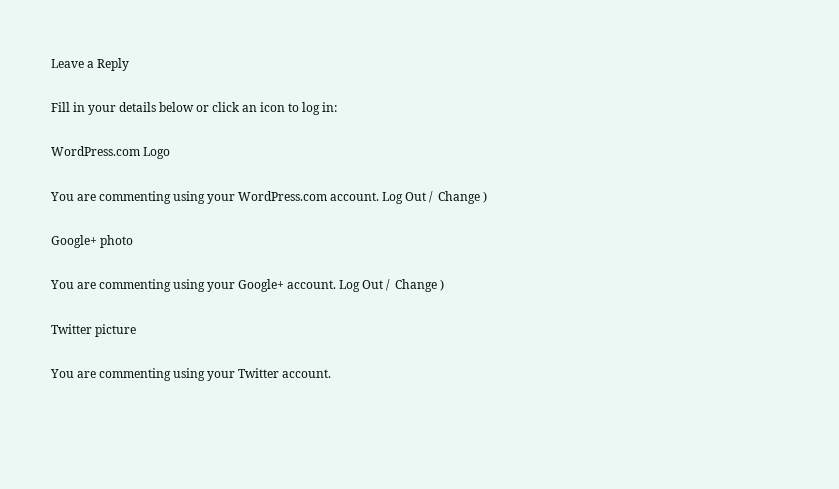Leave a Reply

Fill in your details below or click an icon to log in:

WordPress.com Logo

You are commenting using your WordPress.com account. Log Out /  Change )

Google+ photo

You are commenting using your Google+ account. Log Out /  Change )

Twitter picture

You are commenting using your Twitter account.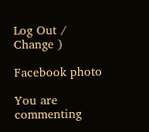Log Out /  Change )

Facebook photo

You are commenting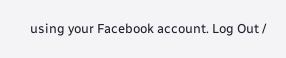using your Facebook account. Log Out /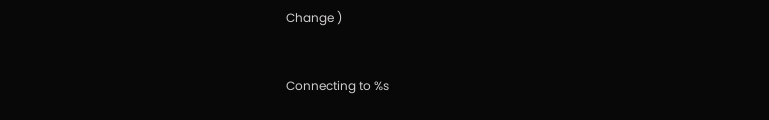Change )


Connecting to %s